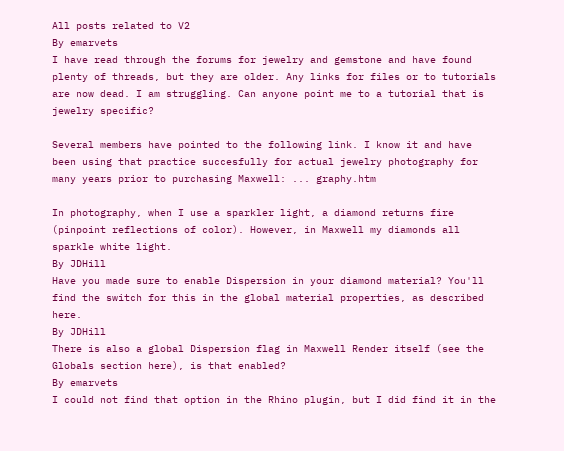All posts related to V2
By emarvets
I have read through the forums for jewelry and gemstone and have found plenty of threads, but they are older. Any links for files or to tutorials are now dead. I am struggling. Can anyone point me to a tutorial that is jewelry specific?

Several members have pointed to the following link. I know it and have been using that practice succesfully for actual jewelry photography for many years prior to purchasing Maxwell: ... graphy.htm

In photography, when I use a sparkler light, a diamond returns fire (pinpoint reflections of color). However, in Maxwell my diamonds all sparkle white light.
By JDHill
Have you made sure to enable Dispersion in your diamond material? You'll find the switch for this in the global material properties, as described here.
By JDHill
There is also a global Dispersion flag in Maxwell Render itself (see the Globals section here), is that enabled?
By emarvets
I could not find that option in the Rhino plugin, but I did find it in the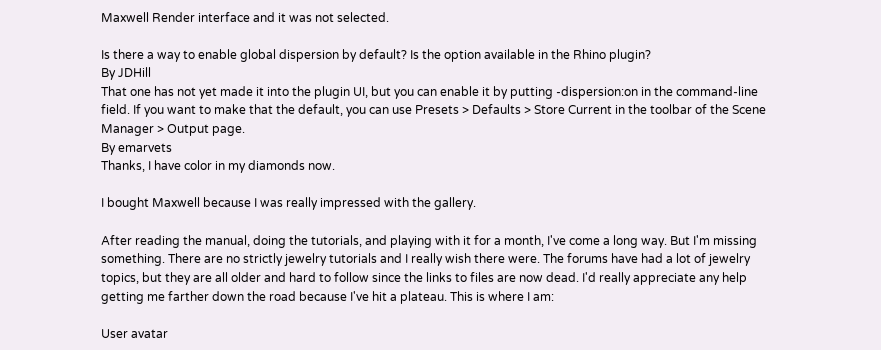Maxwell Render interface and it was not selected.

Is there a way to enable global dispersion by default? Is the option available in the Rhino plugin?
By JDHill
That one has not yet made it into the plugin UI, but you can enable it by putting -dispersion:on in the command-line field. If you want to make that the default, you can use Presets > Defaults > Store Current in the toolbar of the Scene Manager > Output page.
By emarvets
Thanks, I have color in my diamonds now.

I bought Maxwell because I was really impressed with the gallery.

After reading the manual, doing the tutorials, and playing with it for a month, I've come a long way. But I'm missing something. There are no strictly jewelry tutorials and I really wish there were. The forums have had a lot of jewelry topics, but they are all older and hard to follow since the links to files are now dead. I'd really appreciate any help getting me farther down the road because I've hit a plateau. This is where I am:

User avatar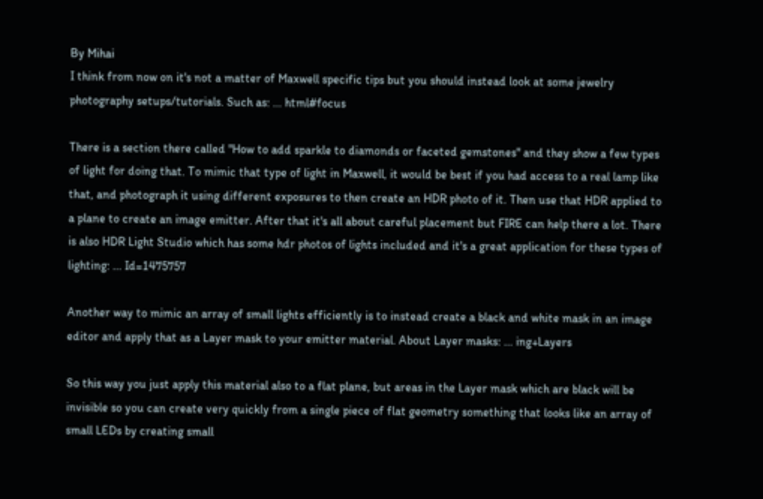By Mihai
I think from now on it's not a matter of Maxwell specific tips but you should instead look at some jewelry photography setups/tutorials. Such as: ... html#focus

There is a section there called "How to add sparkle to diamonds or faceted gemstones" and they show a few types of light for doing that. To mimic that type of light in Maxwell, it would be best if you had access to a real lamp like that, and photograph it using different exposures to then create an HDR photo of it. Then use that HDR applied to a plane to create an image emitter. After that it's all about careful placement but FIRE can help there a lot. There is also HDR Light Studio which has some hdr photos of lights included and it's a great application for these types of lighting: ... Id=1475757

Another way to mimic an array of small lights efficiently is to instead create a black and white mask in an image editor and apply that as a Layer mask to your emitter material. About Layer masks: ... ing+Layers

So this way you just apply this material also to a flat plane, but areas in the Layer mask which are black will be invisible so you can create very quickly from a single piece of flat geometry something that looks like an array of small LEDs by creating small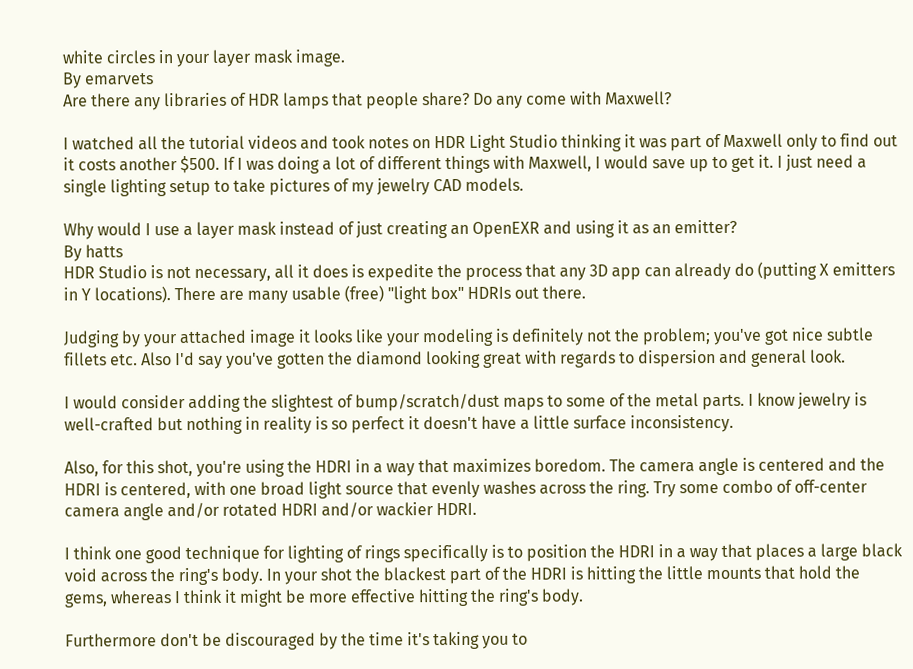white circles in your layer mask image.
By emarvets
Are there any libraries of HDR lamps that people share? Do any come with Maxwell?

I watched all the tutorial videos and took notes on HDR Light Studio thinking it was part of Maxwell only to find out it costs another $500. If I was doing a lot of different things with Maxwell, I would save up to get it. I just need a single lighting setup to take pictures of my jewelry CAD models.

Why would I use a layer mask instead of just creating an OpenEXR and using it as an emitter?
By hatts
HDR Studio is not necessary, all it does is expedite the process that any 3D app can already do (putting X emitters in Y locations). There are many usable (free) "light box" HDRIs out there.

Judging by your attached image it looks like your modeling is definitely not the problem; you've got nice subtle fillets etc. Also I'd say you've gotten the diamond looking great with regards to dispersion and general look.

I would consider adding the slightest of bump/scratch/dust maps to some of the metal parts. I know jewelry is well-crafted but nothing in reality is so perfect it doesn't have a little surface inconsistency.

Also, for this shot, you're using the HDRI in a way that maximizes boredom. The camera angle is centered and the HDRI is centered, with one broad light source that evenly washes across the ring. Try some combo of off-center camera angle and/or rotated HDRI and/or wackier HDRI.

I think one good technique for lighting of rings specifically is to position the HDRI in a way that places a large black void across the ring's body. In your shot the blackest part of the HDRI is hitting the little mounts that hold the gems, whereas I think it might be more effective hitting the ring's body.

Furthermore don't be discouraged by the time it's taking you to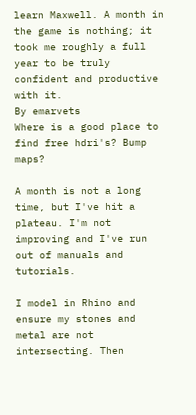learn Maxwell. A month in the game is nothing; it took me roughly a full year to be truly confident and productive with it.
By emarvets
Where is a good place to find free hdri's? Bump maps?

A month is not a long time, but I've hit a plateau. I'm not improving and I've run out of manuals and tutorials.

I model in Rhino and ensure my stones and metal are not intersecting. Then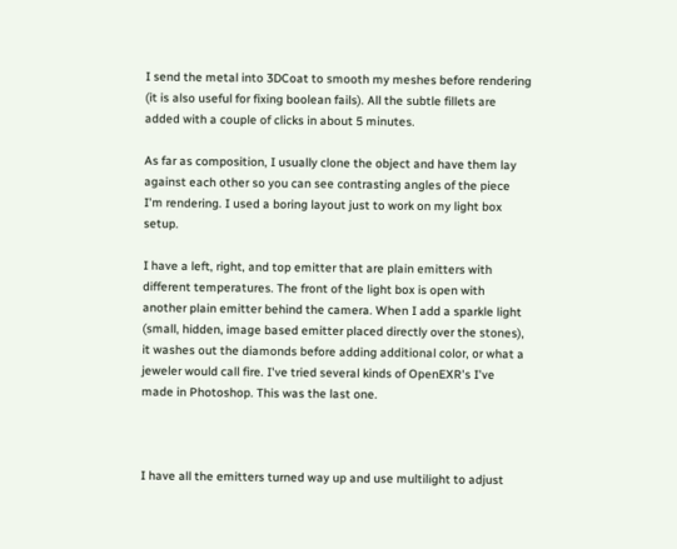I send the metal into 3DCoat to smooth my meshes before rendering (it is also useful for fixing boolean fails). All the subtle fillets are added with a couple of clicks in about 5 minutes.

As far as composition, I usually clone the object and have them lay against each other so you can see contrasting angles of the piece I'm rendering. I used a boring layout just to work on my light box setup.

I have a left, right, and top emitter that are plain emitters with different temperatures. The front of the light box is open with another plain emitter behind the camera. When I add a sparkle light (small, hidden, image based emitter placed directly over the stones), it washes out the diamonds before adding additional color, or what a jeweler would call fire. I've tried several kinds of OpenEXR's I've made in Photoshop. This was the last one.



I have all the emitters turned way up and use multilight to adjust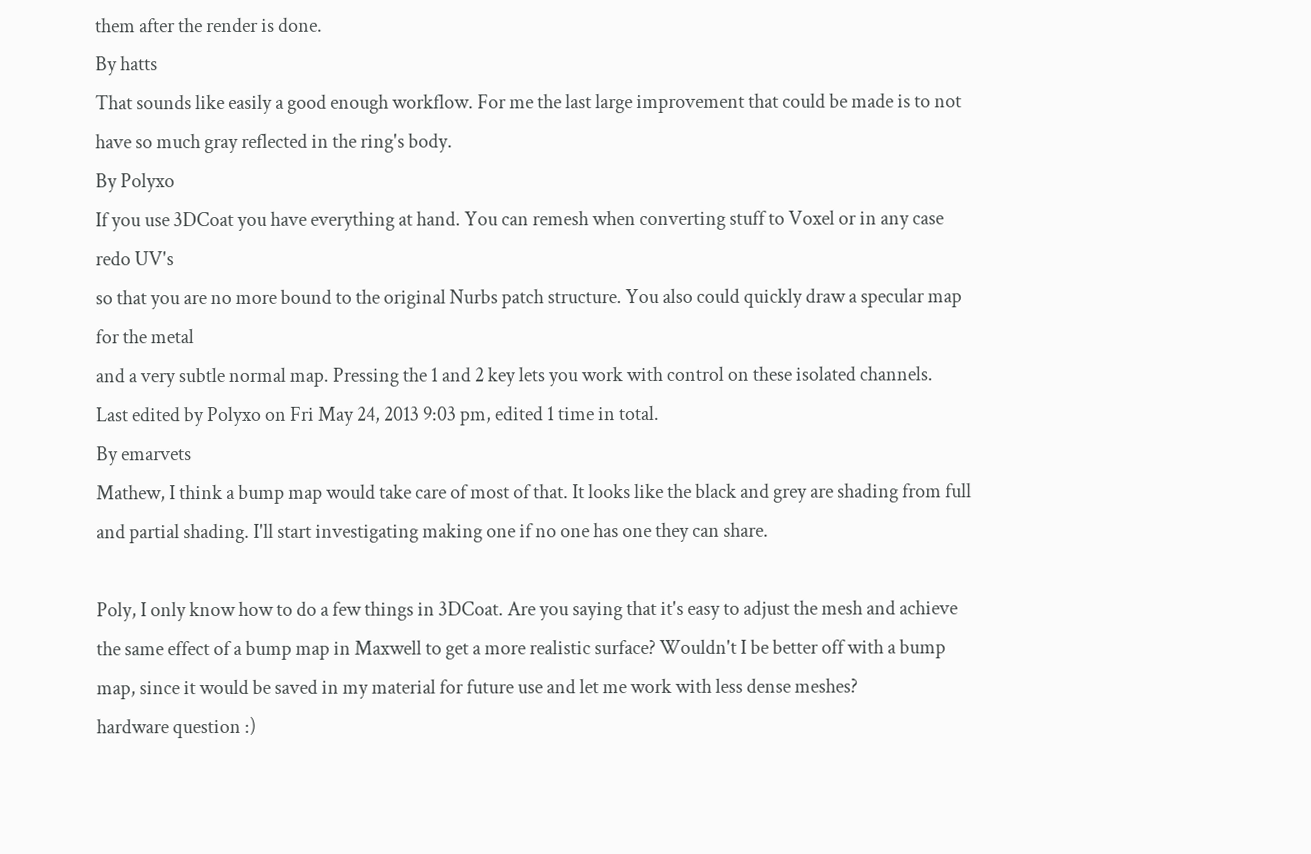them after the render is done.
By hatts
That sounds like easily a good enough workflow. For me the last large improvement that could be made is to not have so much gray reflected in the ring's body.
By Polyxo
If you use 3DCoat you have everything at hand. You can remesh when converting stuff to Voxel or in any case redo UV's
so that you are no more bound to the original Nurbs patch structure. You also could quickly draw a specular map for the metal
and a very subtle normal map. Pressing the 1 and 2 key lets you work with control on these isolated channels.
Last edited by Polyxo on Fri May 24, 2013 9:03 pm, edited 1 time in total.
By emarvets
Mathew, I think a bump map would take care of most of that. It looks like the black and grey are shading from full and partial shading. I'll start investigating making one if no one has one they can share.

Poly, I only know how to do a few things in 3DCoat. Are you saying that it's easy to adjust the mesh and achieve the same effect of a bump map in Maxwell to get a more realistic surface? Wouldn't I be better off with a bump map, since it would be saved in my material for future use and let me work with less dense meshes?
hardware question :)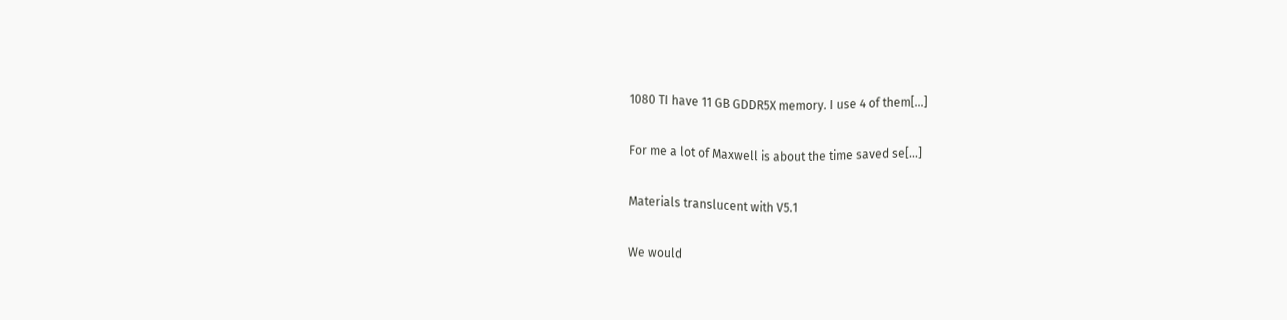1080 TI have 11 GB GDDR5X memory. I use 4 of them[…]

For me a lot of Maxwell is about the time saved se[…]

Materials translucent with V5.1

We would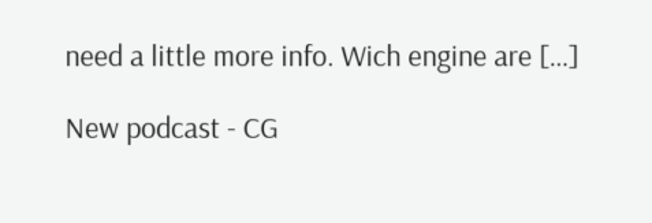need a little more info. Wich engine are […]

New podcast - CG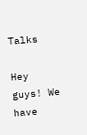Talks

Hey guys! We have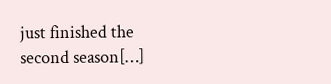just finished the second season[…]